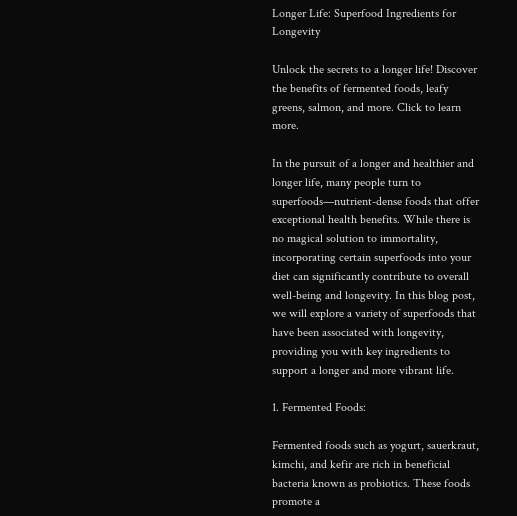Longer Life: Superfood Ingredients for Longevity

Unlock the secrets to a longer life! Discover the benefits of fermented foods, leafy greens, salmon, and more. Click to learn more.

In the pursuit of a longer and healthier and longer life, many people turn to superfoods—nutrient-dense foods that offer exceptional health benefits. While there is no magical solution to immortality, incorporating certain superfoods into your diet can significantly contribute to overall well-being and longevity. In this blog post, we will explore a variety of superfoods that have been associated with longevity, providing you with key ingredients to support a longer and more vibrant life.

1. Fermented Foods:

Fermented foods such as yogurt, sauerkraut, kimchi, and kefir are rich in beneficial bacteria known as probiotics. These foods promote a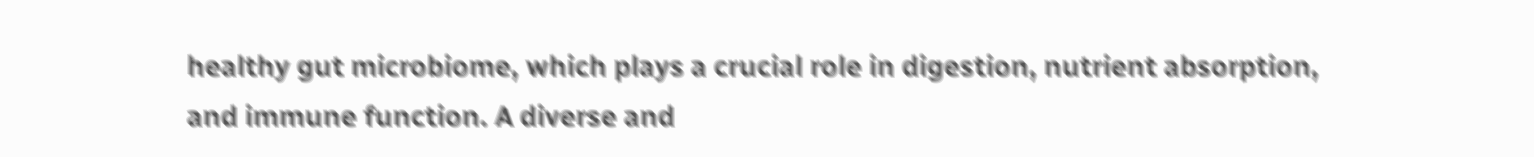healthy gut microbiome, which plays a crucial role in digestion, nutrient absorption, and immune function. A diverse and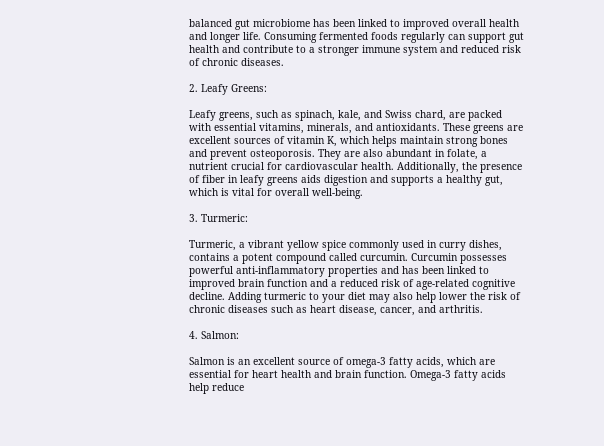balanced gut microbiome has been linked to improved overall health and longer life. Consuming fermented foods regularly can support gut health and contribute to a stronger immune system and reduced risk of chronic diseases.

2. Leafy Greens:

Leafy greens, such as spinach, kale, and Swiss chard, are packed with essential vitamins, minerals, and antioxidants. These greens are excellent sources of vitamin K, which helps maintain strong bones and prevent osteoporosis. They are also abundant in folate, a nutrient crucial for cardiovascular health. Additionally, the presence of fiber in leafy greens aids digestion and supports a healthy gut, which is vital for overall well-being.

3. Turmeric:

Turmeric, a vibrant yellow spice commonly used in curry dishes, contains a potent compound called curcumin. Curcumin possesses powerful anti-inflammatory properties and has been linked to improved brain function and a reduced risk of age-related cognitive decline. Adding turmeric to your diet may also help lower the risk of chronic diseases such as heart disease, cancer, and arthritis.

4. Salmon:

Salmon is an excellent source of omega-3 fatty acids, which are essential for heart health and brain function. Omega-3 fatty acids help reduce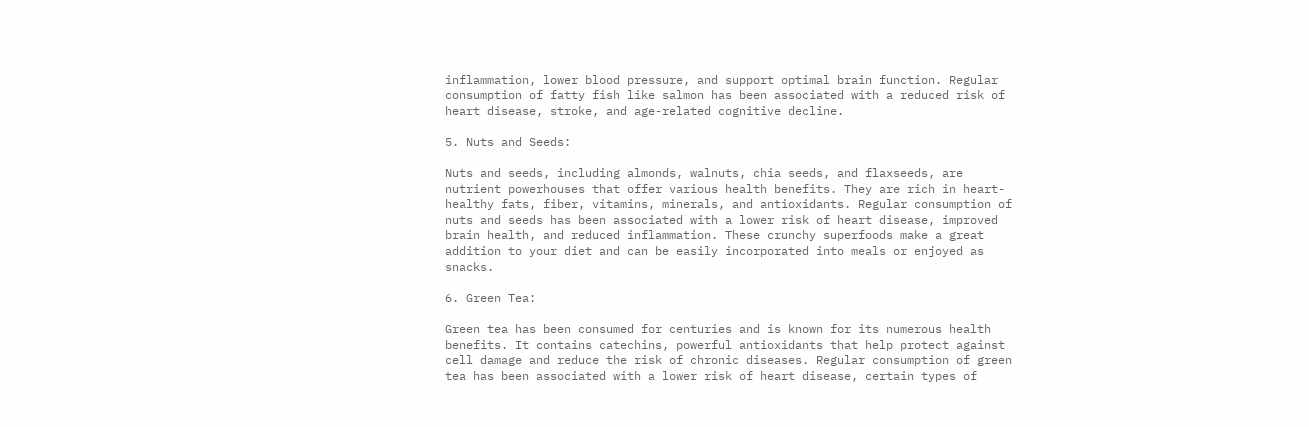inflammation, lower blood pressure, and support optimal brain function. Regular consumption of fatty fish like salmon has been associated with a reduced risk of heart disease, stroke, and age-related cognitive decline.

5. Nuts and Seeds:

Nuts and seeds, including almonds, walnuts, chia seeds, and flaxseeds, are nutrient powerhouses that offer various health benefits. They are rich in heart-healthy fats, fiber, vitamins, minerals, and antioxidants. Regular consumption of nuts and seeds has been associated with a lower risk of heart disease, improved brain health, and reduced inflammation. These crunchy superfoods make a great addition to your diet and can be easily incorporated into meals or enjoyed as snacks.

6. Green Tea:

Green tea has been consumed for centuries and is known for its numerous health benefits. It contains catechins, powerful antioxidants that help protect against cell damage and reduce the risk of chronic diseases. Regular consumption of green tea has been associated with a lower risk of heart disease, certain types of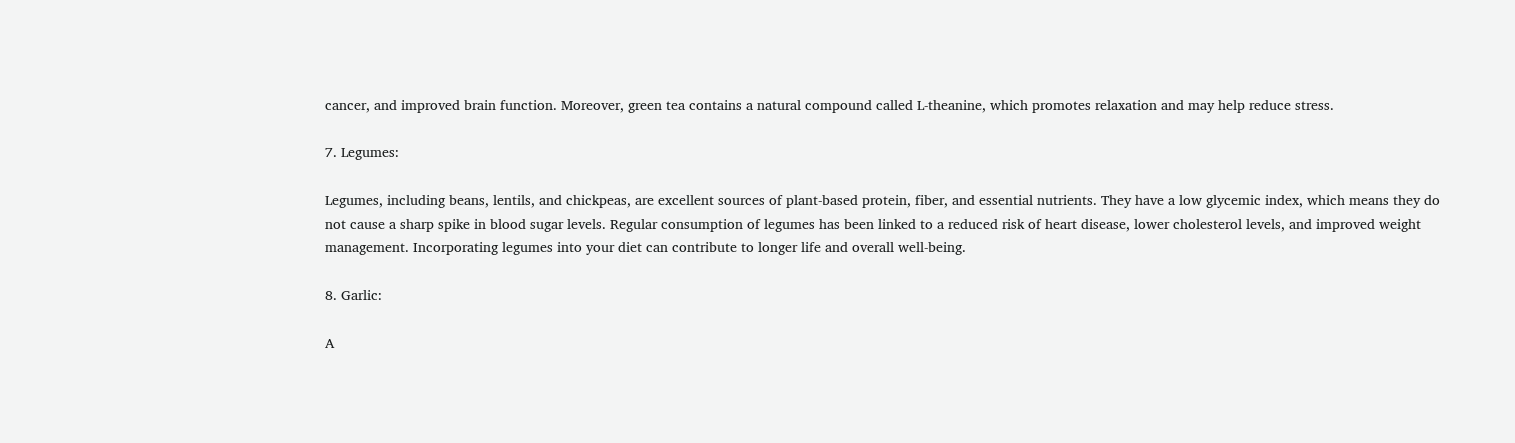cancer, and improved brain function. Moreover, green tea contains a natural compound called L-theanine, which promotes relaxation and may help reduce stress.

7. Legumes:

Legumes, including beans, lentils, and chickpeas, are excellent sources of plant-based protein, fiber, and essential nutrients. They have a low glycemic index, which means they do not cause a sharp spike in blood sugar levels. Regular consumption of legumes has been linked to a reduced risk of heart disease, lower cholesterol levels, and improved weight management. Incorporating legumes into your diet can contribute to longer life and overall well-being.

8. Garlic:

A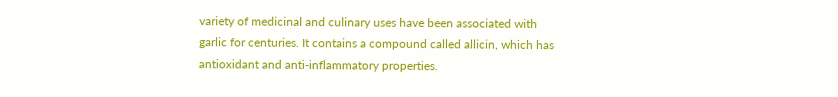variety of medicinal and culinary uses have been associated with garlic for centuries. It contains a compound called allicin, which has antioxidant and anti-inflammatory properties.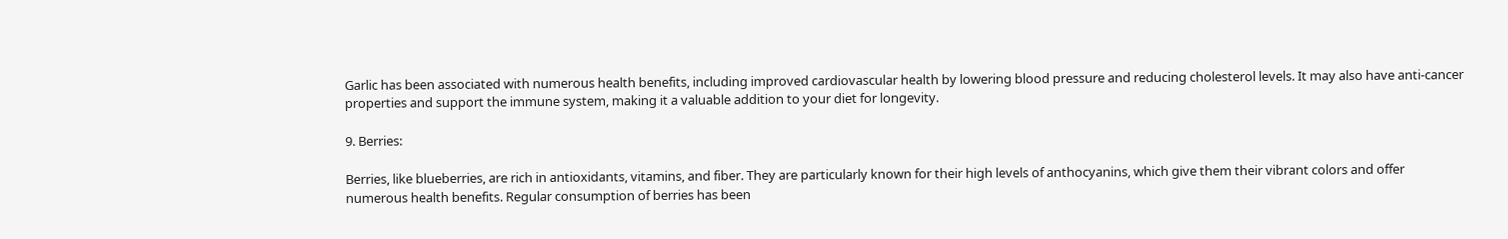Garlic has been associated with numerous health benefits, including improved cardiovascular health by lowering blood pressure and reducing cholesterol levels. It may also have anti-cancer properties and support the immune system, making it a valuable addition to your diet for longevity.

9. Berries:

Berries, like blueberries, are rich in antioxidants, vitamins, and fiber. They are particularly known for their high levels of anthocyanins, which give them their vibrant colors and offer numerous health benefits. Regular consumption of berries has been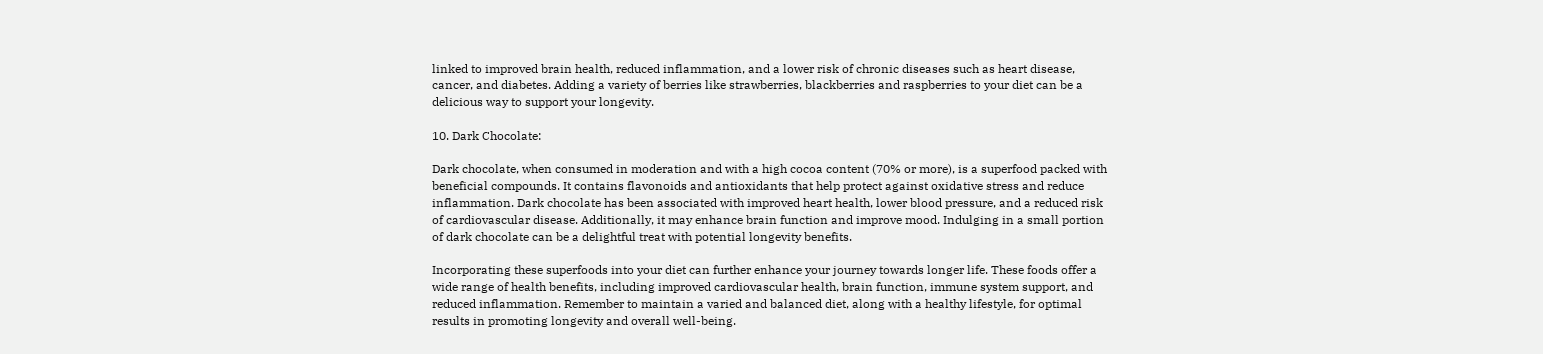linked to improved brain health, reduced inflammation, and a lower risk of chronic diseases such as heart disease, cancer, and diabetes. Adding a variety of berries like strawberries, blackberries and raspberries to your diet can be a delicious way to support your longevity.

10. Dark Chocolate:

Dark chocolate, when consumed in moderation and with a high cocoa content (70% or more), is a superfood packed with beneficial compounds. It contains flavonoids and antioxidants that help protect against oxidative stress and reduce inflammation. Dark chocolate has been associated with improved heart health, lower blood pressure, and a reduced risk of cardiovascular disease. Additionally, it may enhance brain function and improve mood. Indulging in a small portion of dark chocolate can be a delightful treat with potential longevity benefits.

Incorporating these superfoods into your diet can further enhance your journey towards longer life. These foods offer a wide range of health benefits, including improved cardiovascular health, brain function, immune system support, and reduced inflammation. Remember to maintain a varied and balanced diet, along with a healthy lifestyle, for optimal results in promoting longevity and overall well-being.